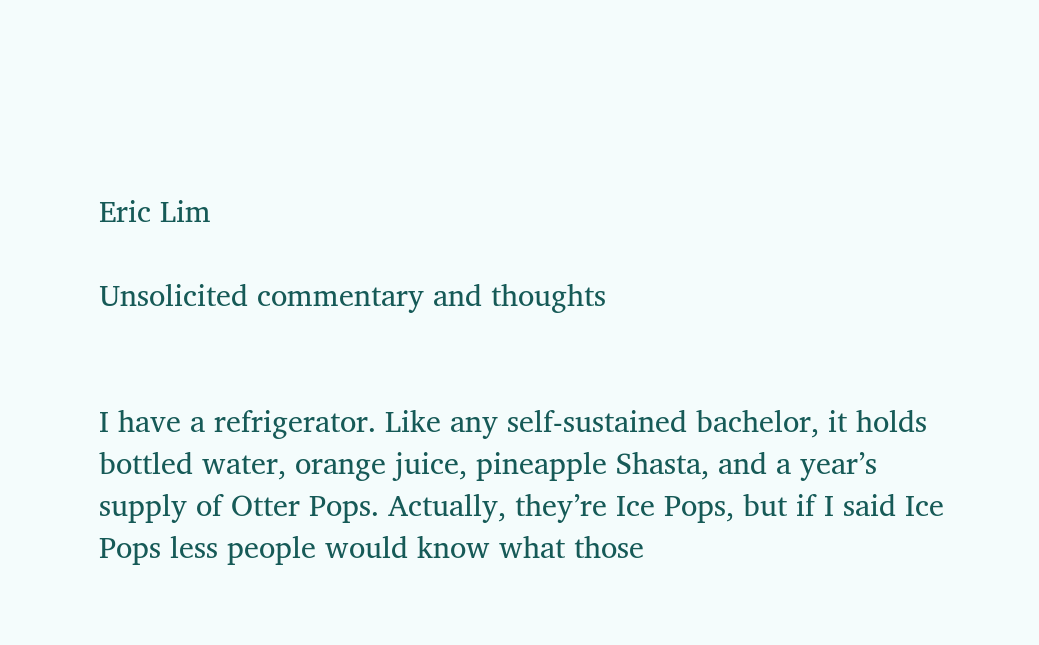Eric Lim

Unsolicited commentary and thoughts


I have a refrigerator. Like any self-sustained bachelor, it holds bottled water, orange juice, pineapple Shasta, and a year’s supply of Otter Pops. Actually, they’re Ice Pops, but if I said Ice Pops less people would know what those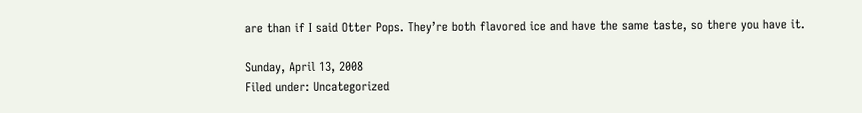are than if I said Otter Pops. They’re both flavored ice and have the same taste, so there you have it.

Sunday, April 13, 2008
Filed under: Uncategorized